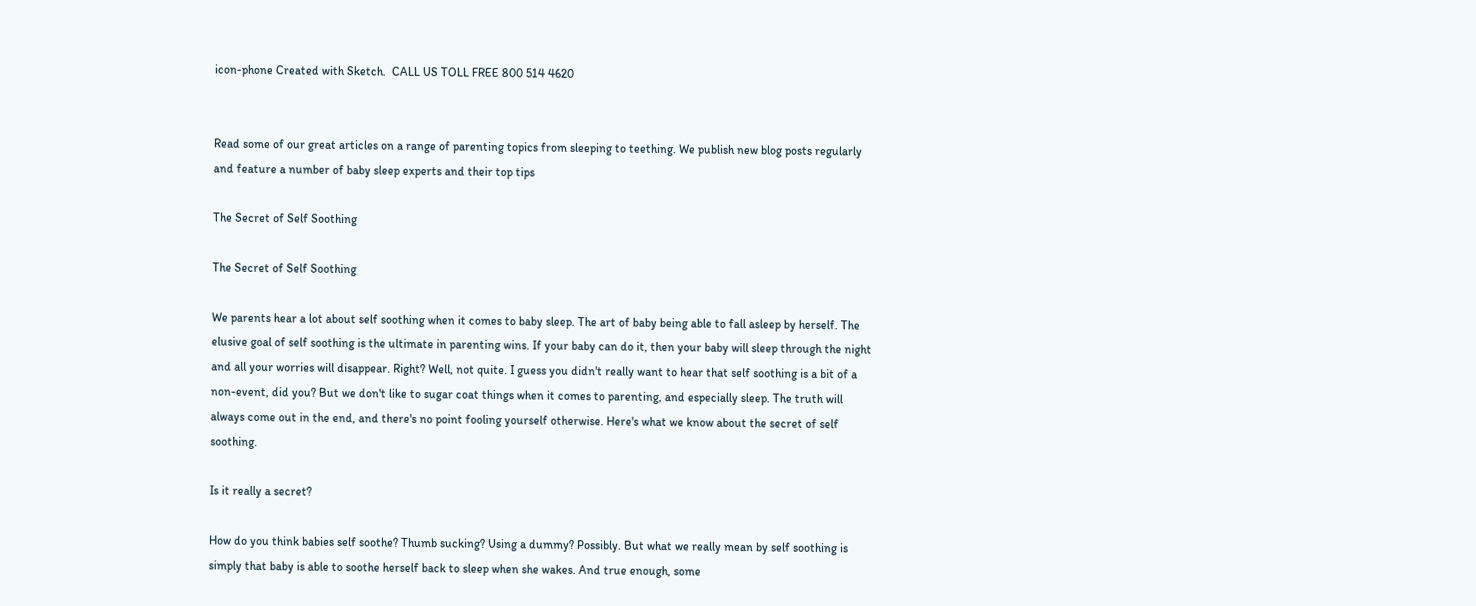icon-phone Created with Sketch.  CALL US TOLL FREE 800 514 4620


Read some of our great articles on a range of parenting topics from sleeping to teething. We publish new blog posts regularly and feature a number of baby sleep experts and their top tips

The Secret of Self Soothing

The Secret of Self Soothing

We parents hear a lot about self soothing when it comes to baby sleep. The art of baby being able to fall asleep by herself. The elusive goal of self soothing is the ultimate in parenting wins. If your baby can do it, then your baby will sleep through the night and all your worries will disappear. Right? Well, not quite. I guess you didn't really want to hear that self soothing is a bit of a non-event, did you? But we don't like to sugar coat things when it comes to parenting, and especially sleep. The truth will always come out in the end, and there's no point fooling yourself otherwise. Here's what we know about the secret of self soothing.

Is it really a secret?

How do you think babies self soothe? Thumb sucking? Using a dummy? Possibly. But what we really mean by self soothing is simply that baby is able to soothe herself back to sleep when she wakes. And true enough, some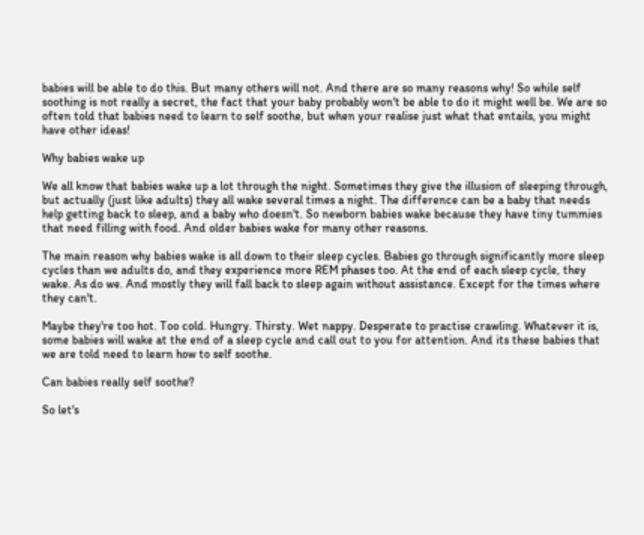babies will be able to do this. But many others will not. And there are so many reasons why! So while self soothing is not really a secret, the fact that your baby probably won't be able to do it might well be. We are so often told that babies need to learn to self soothe, but when your realise just what that entails, you might have other ideas!

Why babies wake up

We all know that babies wake up a lot through the night. Sometimes they give the illusion of sleeping through, but actually (just like adults) they all wake several times a night. The difference can be a baby that needs help getting back to sleep, and a baby who doesn't. So newborn babies wake because they have tiny tummies that need filling with food. And older babies wake for many other reasons.

The main reason why babies wake is all down to their sleep cycles. Babies go through significantly more sleep cycles than we adults do, and they experience more REM phases too. At the end of each sleep cycle, they wake. As do we. And mostly they will fall back to sleep again without assistance. Except for the times where they can't.

Maybe they're too hot. Too cold. Hungry. Thirsty. Wet nappy. Desperate to practise crawling. Whatever it is, some babies will wake at the end of a sleep cycle and call out to you for attention. And its these babies that we are told need to learn how to self soothe.

Can babies really self soothe?

So let's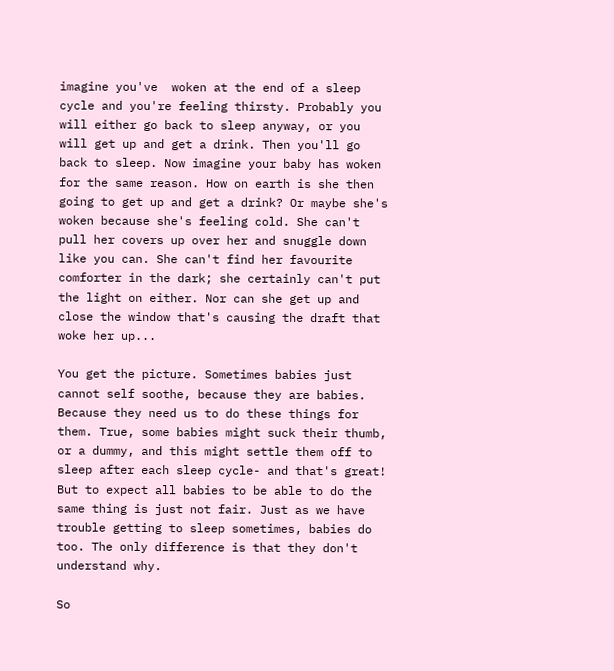imagine you've  woken at the end of a sleep cycle and you're feeling thirsty. Probably you will either go back to sleep anyway, or you will get up and get a drink. Then you'll go back to sleep. Now imagine your baby has woken for the same reason. How on earth is she then going to get up and get a drink? Or maybe she's woken because she's feeling cold. She can't pull her covers up over her and snuggle down like you can. She can't find her favourite comforter in the dark; she certainly can't put the light on either. Nor can she get up and close the window that's causing the draft that woke her up...

You get the picture. Sometimes babies just cannot self soothe, because they are babies. Because they need us to do these things for them. True, some babies might suck their thumb, or a dummy, and this might settle them off to sleep after each sleep cycle- and that's great! But to expect all babies to be able to do the same thing is just not fair. Just as we have trouble getting to sleep sometimes, babies do too. The only difference is that they don't understand why.

So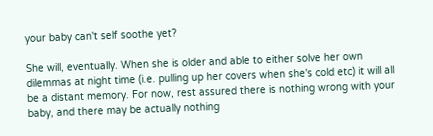your baby can't self soothe yet?

She will, eventually. When she is older and able to either solve her own dilemmas at night time (i.e. pulling up her covers when she's cold etc) it will all be a distant memory. For now, rest assured there is nothing wrong with your baby, and there may be actually nothing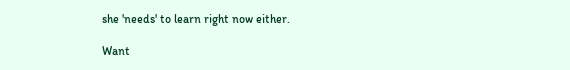she 'needs' to learn right now either.

Want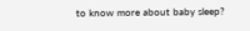to know more about baby sleep?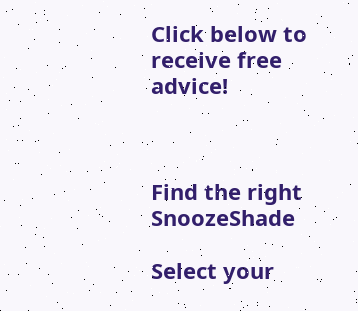Click below to receive free advice!



Find the right SnoozeShade

Select your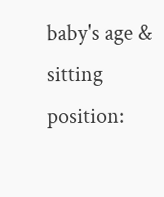baby's age & sitting position: